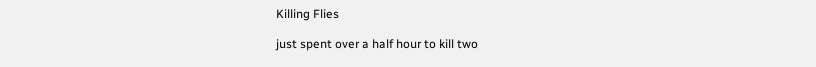Killing Flies

just spent over a half hour to kill two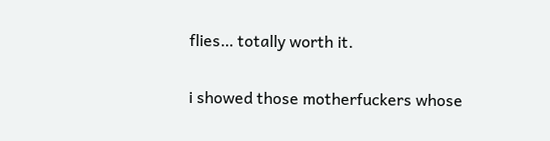flies… totally worth it.

i showed those motherfuckers whose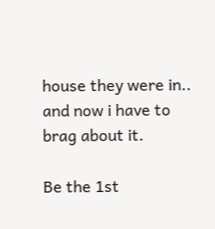house they were in.. and now i have to brag about it.

Be the 1st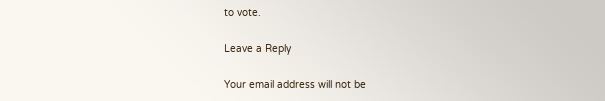to vote.

Leave a Reply

Your email address will not be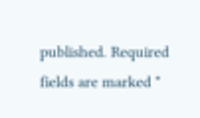published. Required fields are marked *